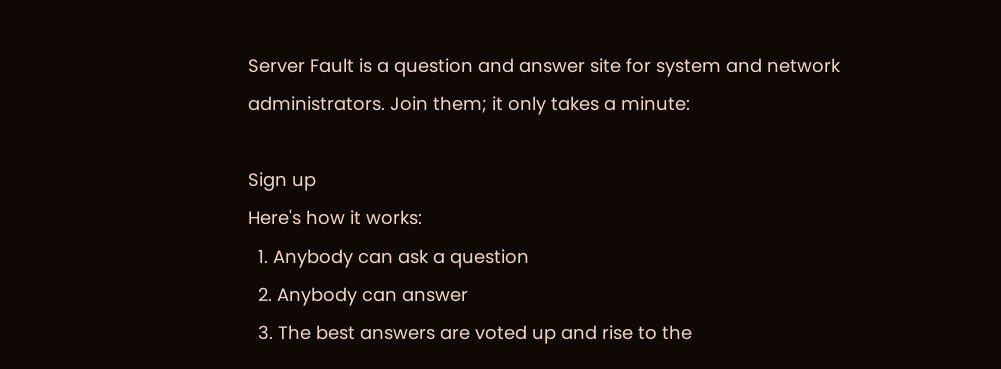Server Fault is a question and answer site for system and network administrators. Join them; it only takes a minute:

Sign up
Here's how it works:
  1. Anybody can ask a question
  2. Anybody can answer
  3. The best answers are voted up and rise to the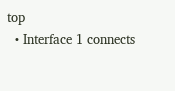top
  • Interface 1 connects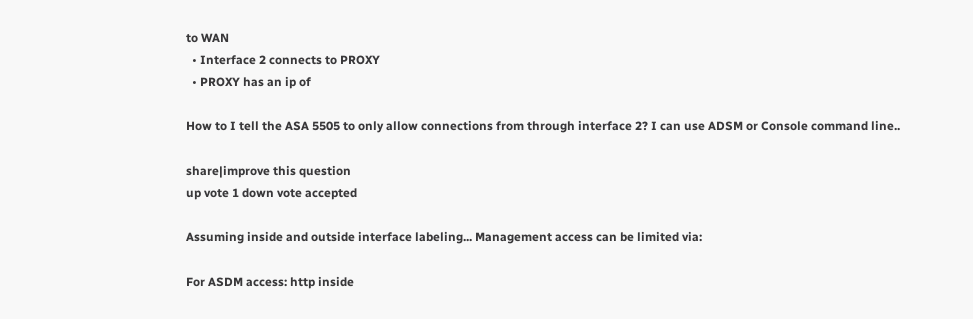to WAN
  • Interface 2 connects to PROXY
  • PROXY has an ip of

How to I tell the ASA 5505 to only allow connections from through interface 2? I can use ADSM or Console command line..

share|improve this question
up vote 1 down vote accepted

Assuming inside and outside interface labeling... Management access can be limited via:

For ASDM access: http inside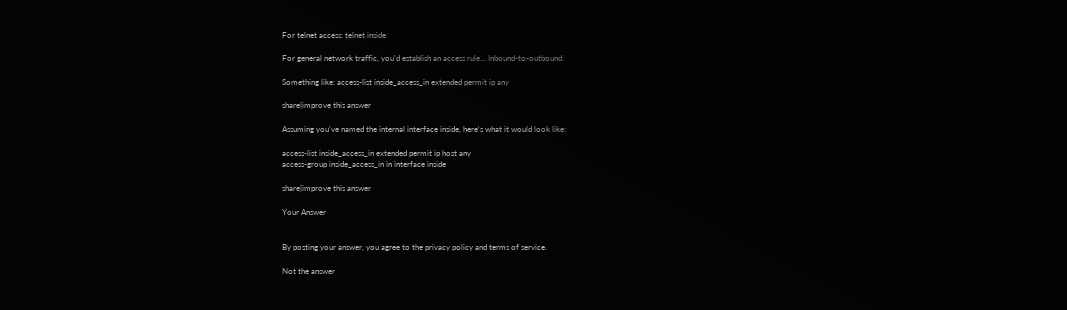For telnet access: telnet inside

For general network traffic, you'd establish an access rule... Inbound-to-outbound.

Something like: access-list inside_access_in extended permit ip any

share|improve this answer

Assuming you've named the internal interface inside, here's what it would look like:

access-list inside_access_in extended permit ip host any
access-group inside_access_in in interface inside

share|improve this answer

Your Answer


By posting your answer, you agree to the privacy policy and terms of service.

Not the answer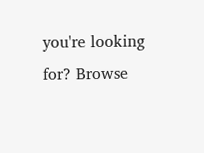you're looking for? Browse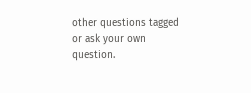other questions tagged or ask your own question.